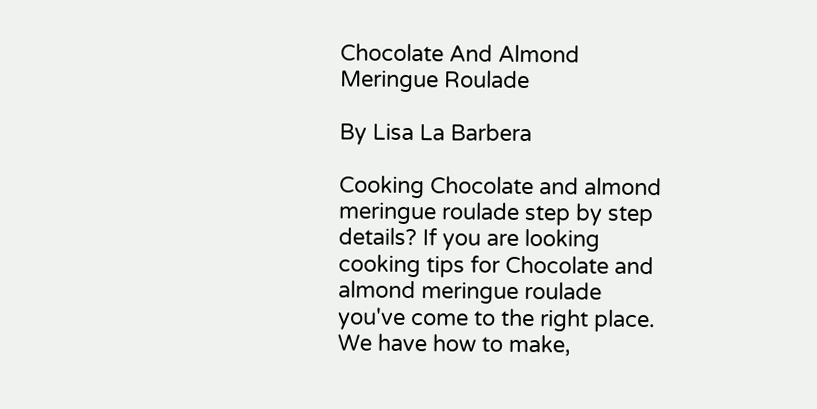Chocolate And Almond Meringue Roulade

By Lisa La Barbera

Cooking Chocolate and almond meringue roulade step by step details? If you are looking cooking tips for Chocolate and almond meringue roulade you've come to the right place. We have how to make,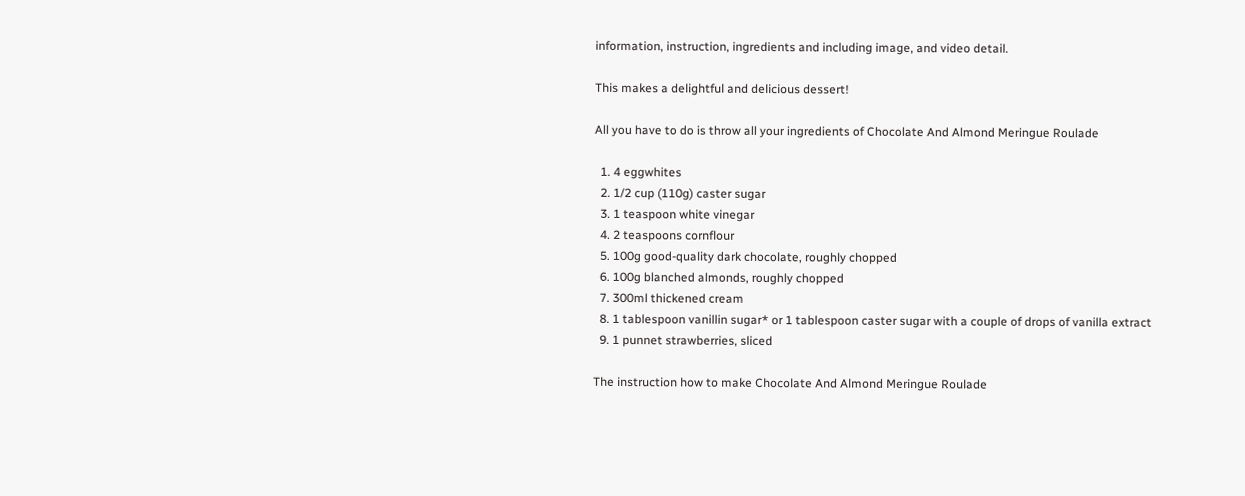information, instruction, ingredients and including image, and video detail.

This makes a delightful and delicious dessert!

All you have to do is throw all your ingredients of Chocolate And Almond Meringue Roulade

  1. 4 eggwhites
  2. 1/2 cup (110g) caster sugar
  3. 1 teaspoon white vinegar
  4. 2 teaspoons cornflour
  5. 100g good-quality dark chocolate, roughly chopped
  6. 100g blanched almonds, roughly chopped
  7. 300ml thickened cream
  8. 1 tablespoon vanillin sugar* or 1 tablespoon caster sugar with a couple of drops of vanilla extract
  9. 1 punnet strawberries, sliced

The instruction how to make Chocolate And Almond Meringue Roulade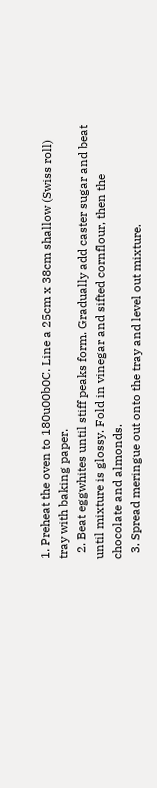1. Preheat the oven to 180u00b0C. Line a 25cm x 38cm shallow (Swiss roll) tray with baking paper.
  2. Beat eggwhites until stiff peaks form. Gradually add caster sugar and beat until mixture is glossy. Fold in vinegar and sifted cornflour, then the chocolate and almonds.
  3. Spread meringue out onto the tray and level out mixture.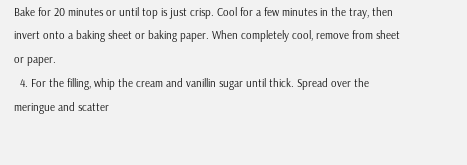Bake for 20 minutes or until top is just crisp. Cool for a few minutes in the tray, then invert onto a baking sheet or baking paper. When completely cool, remove from sheet or paper.
  4. For the filling, whip the cream and vanillin sugar until thick. Spread over the meringue and scatter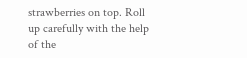strawberries on top. Roll up carefully with the help of the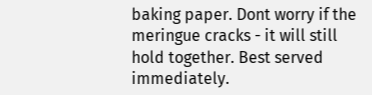baking paper. Dont worry if the meringue cracks - it will still hold together. Best served immediately.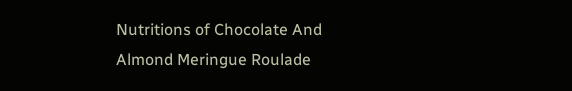Nutritions of Chocolate And Almond Meringue Roulade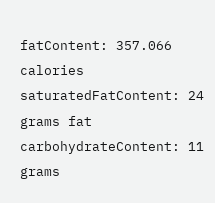fatContent: 357.066 calories
saturatedFatContent: 24 grams fat
carbohydrateContent: 11 grams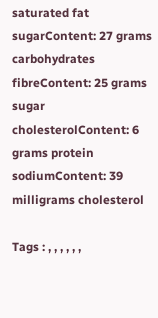saturated fat
sugarContent: 27 grams carbohydrates
fibreContent: 25 grams sugar
cholesterolContent: 6 grams protein
sodiumContent: 39 milligrams cholesterol

Tags : , , , , , ,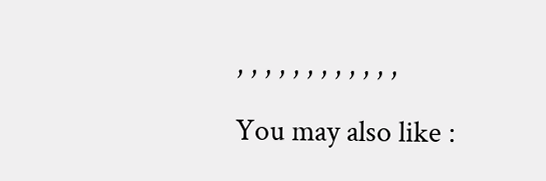, , , , , , , , , , , ,

You may also like :